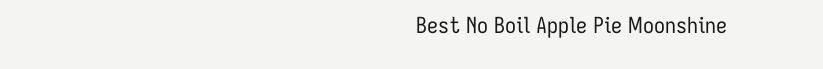Best No Boil Apple Pie Moonshine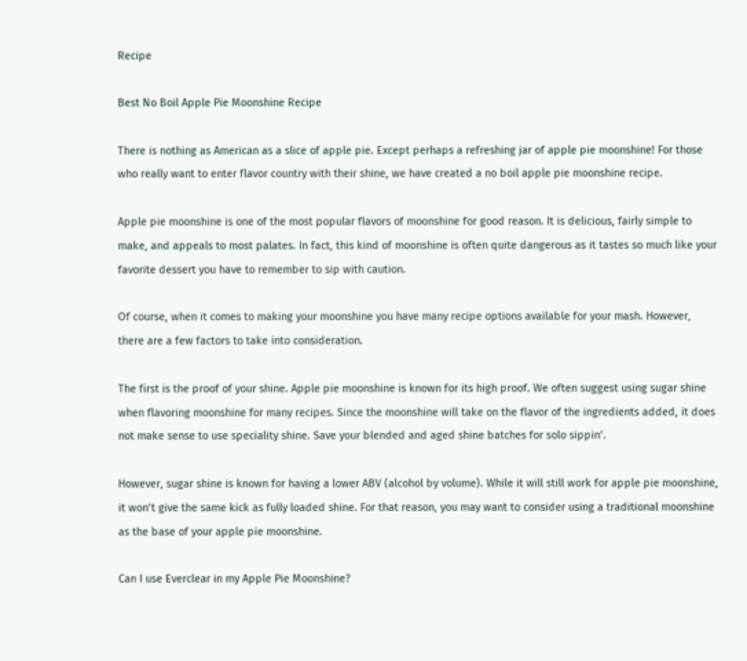Recipe

Best No Boil Apple Pie Moonshine Recipe

There is nothing as American as a slice of apple pie. Except perhaps a refreshing jar of apple pie moonshine! For those who really want to enter flavor country with their shine, we have created a no boil apple pie moonshine recipe.

Apple pie moonshine is one of the most popular flavors of moonshine for good reason. It is delicious, fairly simple to make, and appeals to most palates. In fact, this kind of moonshine is often quite dangerous as it tastes so much like your favorite dessert you have to remember to sip with caution.

Of course, when it comes to making your moonshine you have many recipe options available for your mash. However, there are a few factors to take into consideration.

The first is the proof of your shine. Apple pie moonshine is known for its high proof. We often suggest using sugar shine when flavoring moonshine for many recipes. Since the moonshine will take on the flavor of the ingredients added, it does not make sense to use speciality shine. Save your blended and aged shine batches for solo sippin’.

However, sugar shine is known for having a lower ABV (alcohol by volume). While it will still work for apple pie moonshine, it won’t give the same kick as fully loaded shine. For that reason, you may want to consider using a traditional moonshine as the base of your apple pie moonshine.

Can I use Everclear in my Apple Pie Moonshine?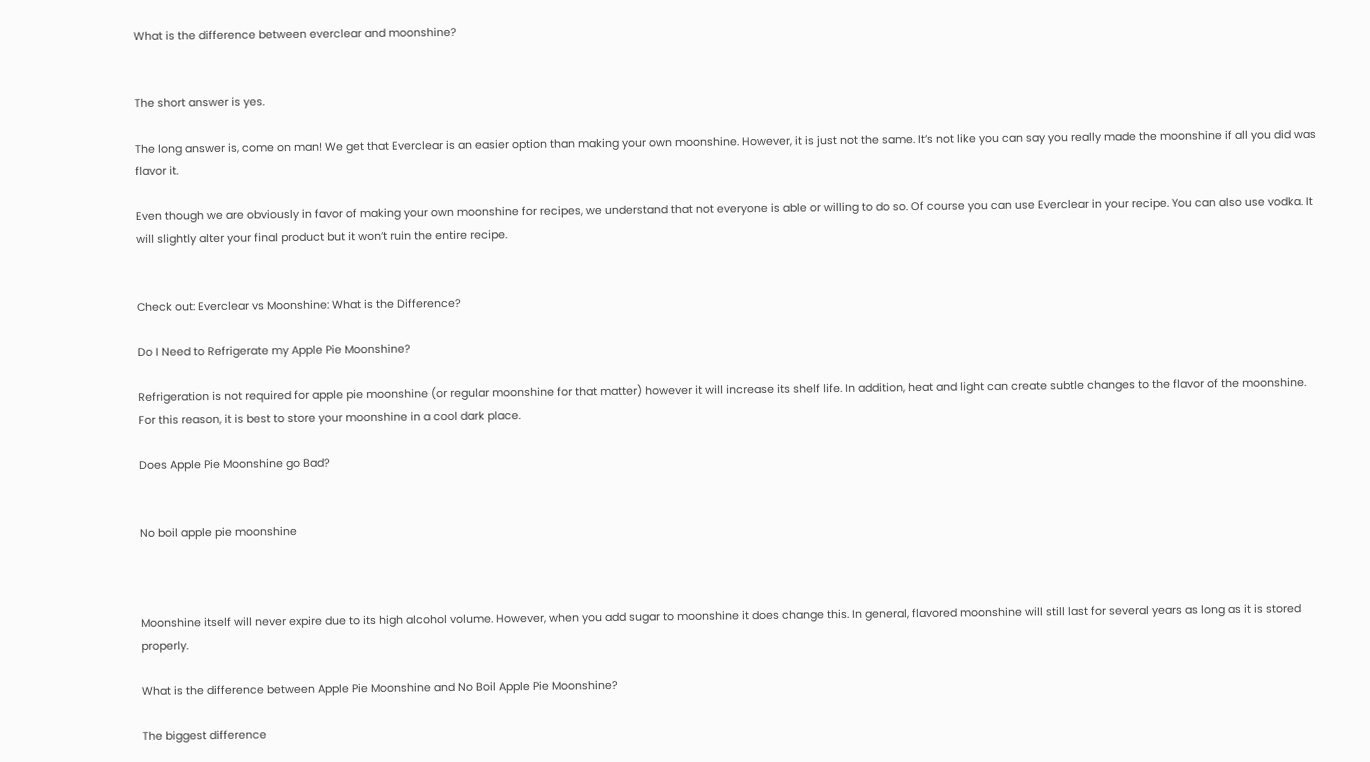What is the difference between everclear and moonshine?


The short answer is yes.

The long answer is, come on man! We get that Everclear is an easier option than making your own moonshine. However, it is just not the same. It’s not like you can say you really made the moonshine if all you did was flavor it.

Even though we are obviously in favor of making your own moonshine for recipes, we understand that not everyone is able or willing to do so. Of course you can use Everclear in your recipe. You can also use vodka. It will slightly alter your final product but it won’t ruin the entire recipe.


Check out: Everclear vs Moonshine: What is the Difference?

Do I Need to Refrigerate my Apple Pie Moonshine?

Refrigeration is not required for apple pie moonshine (or regular moonshine for that matter) however it will increase its shelf life. In addition, heat and light can create subtle changes to the flavor of the moonshine. For this reason, it is best to store your moonshine in a cool dark place.

Does Apple Pie Moonshine go Bad?


No boil apple pie moonshine



Moonshine itself will never expire due to its high alcohol volume. However, when you add sugar to moonshine it does change this. In general, flavored moonshine will still last for several years as long as it is stored properly.

What is the difference between Apple Pie Moonshine and No Boil Apple Pie Moonshine?

The biggest difference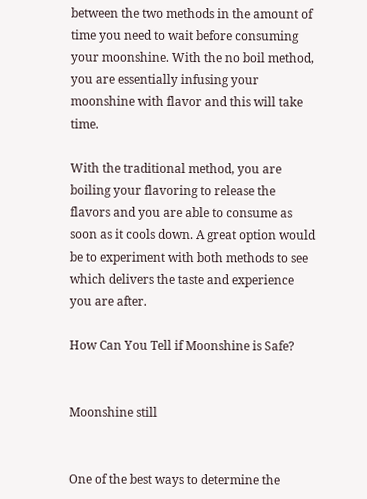between the two methods in the amount of time you need to wait before consuming your moonshine. With the no boil method, you are essentially infusing your moonshine with flavor and this will take time.

With the traditional method, you are boiling your flavoring to release the flavors and you are able to consume as soon as it cools down. A great option would be to experiment with both methods to see which delivers the taste and experience you are after.

How Can You Tell if Moonshine is Safe?


Moonshine still


One of the best ways to determine the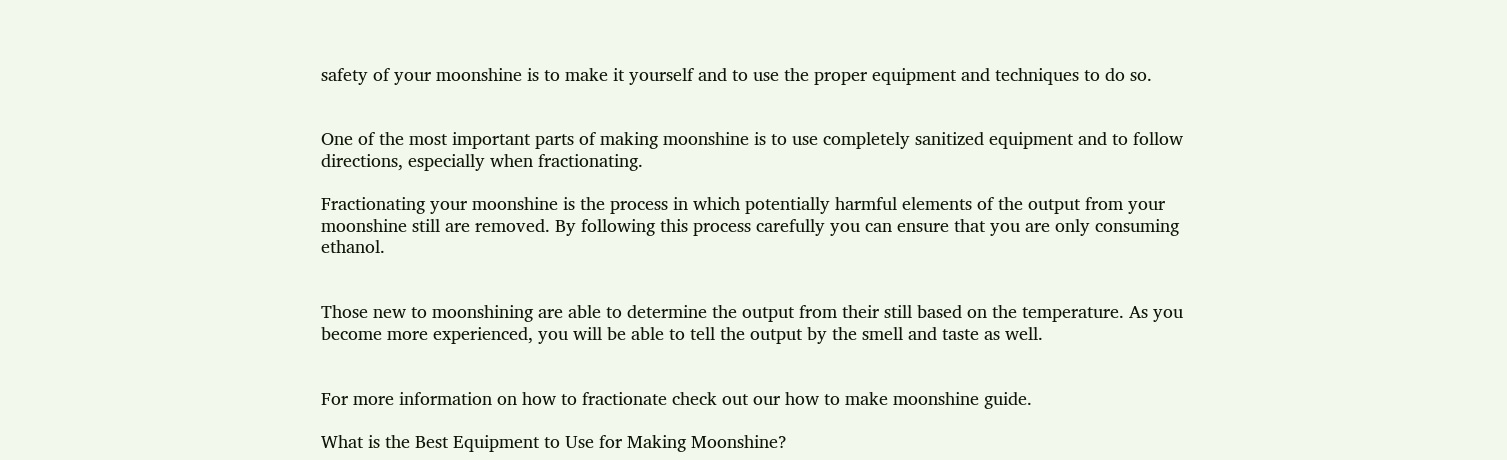safety of your moonshine is to make it yourself and to use the proper equipment and techniques to do so.


One of the most important parts of making moonshine is to use completely sanitized equipment and to follow directions, especially when fractionating.

Fractionating your moonshine is the process in which potentially harmful elements of the output from your moonshine still are removed. By following this process carefully you can ensure that you are only consuming ethanol.


Those new to moonshining are able to determine the output from their still based on the temperature. As you become more experienced, you will be able to tell the output by the smell and taste as well.


For more information on how to fractionate check out our how to make moonshine guide.

What is the Best Equipment to Use for Making Moonshine?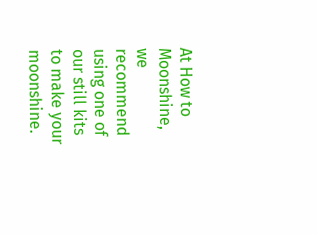At How to Moonshine, we recommend using one of our still kits to make your moonshine.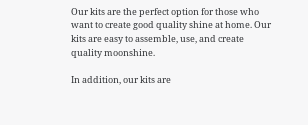Our kits are the perfect option for those who want to create good quality shine at home. Our kits are easy to assemble, use, and create quality moonshine.

In addition, our kits are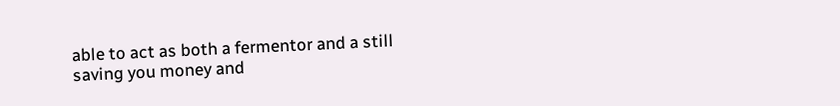able to act as both a fermentor and a still saving you money and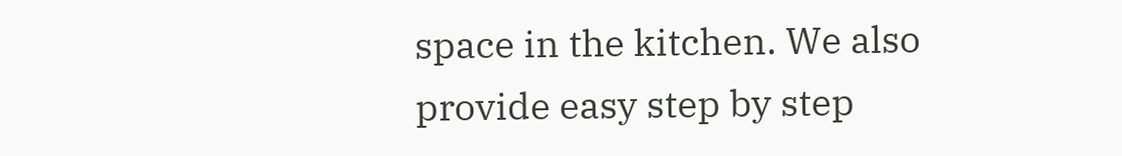space in the kitchen. We also provide easy step by step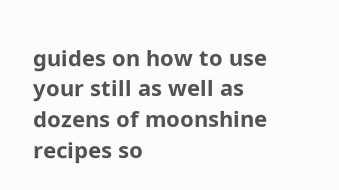guides on how to use your still as well as dozens of moonshine recipes so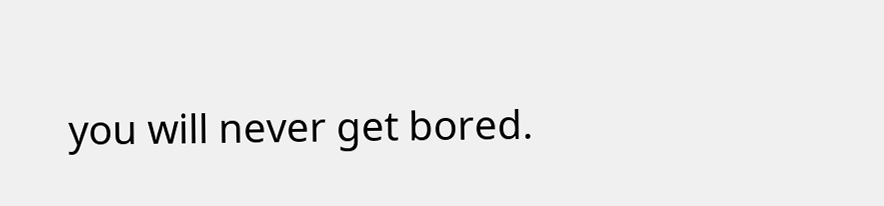you will never get bored.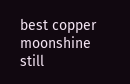best copper moonshine still